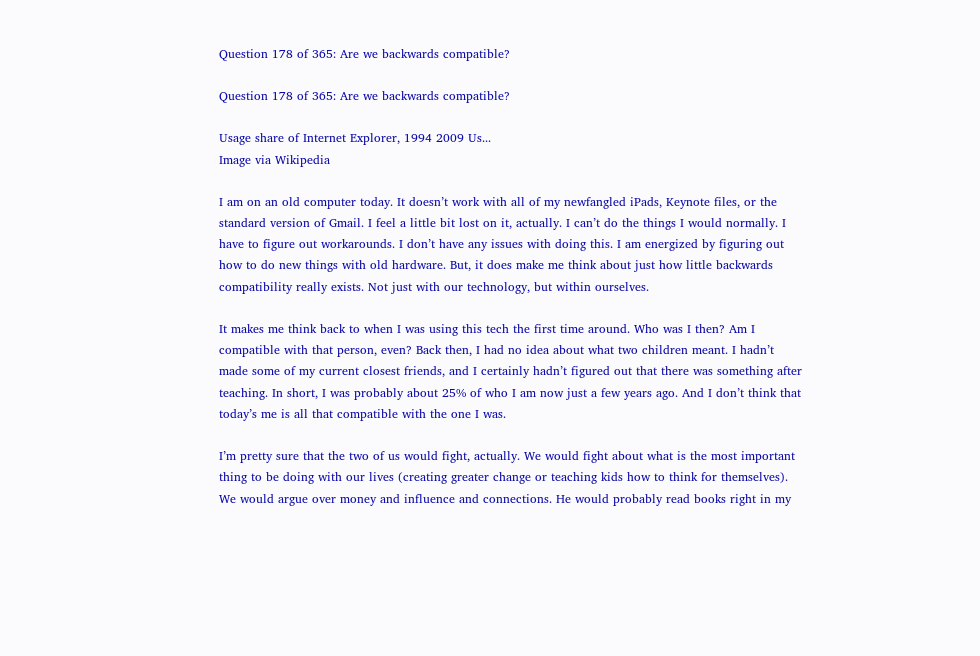Question 178 of 365: Are we backwards compatible?

Question 178 of 365: Are we backwards compatible?

Usage share of Internet Explorer, 1994 2009 Us...
Image via Wikipedia

I am on an old computer today. It doesn’t work with all of my newfangled iPads, Keynote files, or the standard version of Gmail. I feel a little bit lost on it, actually. I can’t do the things I would normally. I have to figure out workarounds. I don’t have any issues with doing this. I am energized by figuring out how to do new things with old hardware. But, it does make me think about just how little backwards compatibility really exists. Not just with our technology, but within ourselves.

It makes me think back to when I was using this tech the first time around. Who was I then? Am I compatible with that person, even? Back then, I had no idea about what two children meant. I hadn’t made some of my current closest friends, and I certainly hadn’t figured out that there was something after teaching. In short, I was probably about 25% of who I am now just a few years ago. And I don’t think that today’s me is all that compatible with the one I was.

I’m pretty sure that the two of us would fight, actually. We would fight about what is the most important thing to be doing with our lives (creating greater change or teaching kids how to think for themselves). We would argue over money and influence and connections. He would probably read books right in my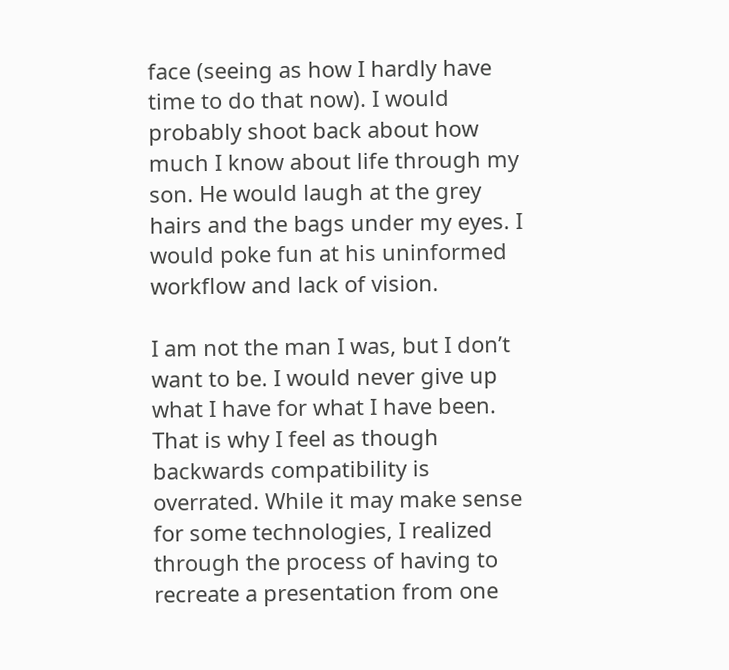face (seeing as how I hardly have time to do that now). I would probably shoot back about how much I know about life through my son. He would laugh at the grey hairs and the bags under my eyes. I would poke fun at his uninformed workflow and lack of vision.

I am not the man I was, but I don’t want to be. I would never give up what I have for what I have been. That is why I feel as though backwards compatibility is overrated. While it may make sense for some technologies, I realized through the process of having to recreate a presentation from one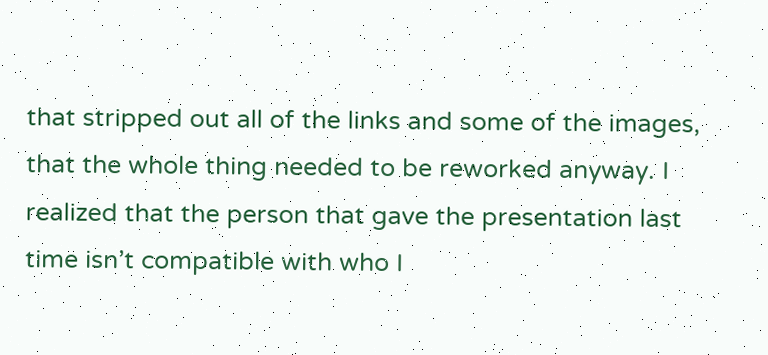that stripped out all of the links and some of the images, that the whole thing needed to be reworked anyway. I realized that the person that gave the presentation last time isn’t compatible with who I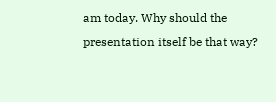am today. Why should the presentation itself be that way?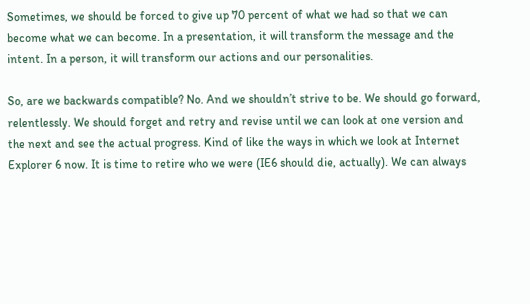Sometimes, we should be forced to give up 70 percent of what we had so that we can become what we can become. In a presentation, it will transform the message and the intent. In a person, it will transform our actions and our personalities.

So, are we backwards compatible? No. And we shouldn’t strive to be. We should go forward, relentlessly. We should forget and retry and revise until we can look at one version and the next and see the actual progress. Kind of like the ways in which we look at Internet Explorer 6 now. It is time to retire who we were (IE6 should die, actually). We can always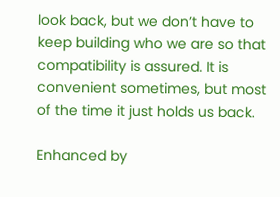look back, but we don’t have to keep building who we are so that compatibility is assured. It is convenient sometimes, but most of the time it just holds us back.

Enhanced by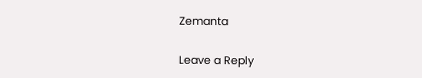Zemanta

Leave a Reply